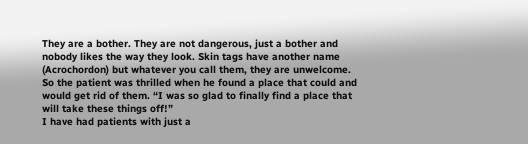They are a bother. They are not dangerous, just a bother and nobody likes the way they look. Skin tags have another name (Acrochordon) but whatever you call them, they are unwelcome.
So the patient was thrilled when he found a place that could and would get rid of them. “I was so glad to finally find a place that will take these things off!”
I have had patients with just a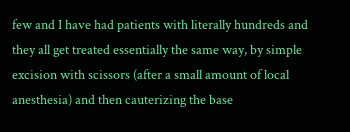few and I have had patients with literally hundreds and they all get treated essentially the same way, by simple excision with scissors (after a small amount of local anesthesia) and then cauterizing the base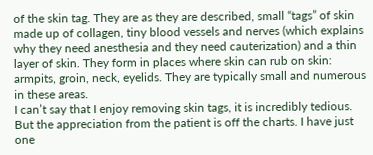of the skin tag. They are as they are described, small “tags” of skin made up of collagen, tiny blood vessels and nerves (which explains why they need anesthesia and they need cauterization) and a thin layer of skin. They form in places where skin can rub on skin: armpits, groin, neck, eyelids. They are typically small and numerous in these areas.
I can’t say that I enjoy removing skin tags, it is incredibly tedious. But the appreciation from the patient is off the charts. I have just one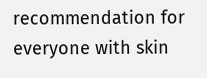recommendation for everyone with skin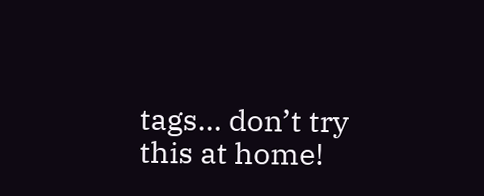tags… don’t try this at home!